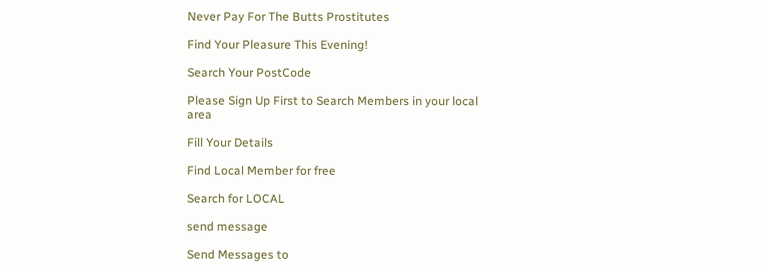Never Pay For The Butts Prostitutes

Find Your Pleasure This Evening!

Search Your PostCode

Please Sign Up First to Search Members in your local area

Fill Your Details

Find Local Member for free

Search for LOCAL

send message

Send Messages to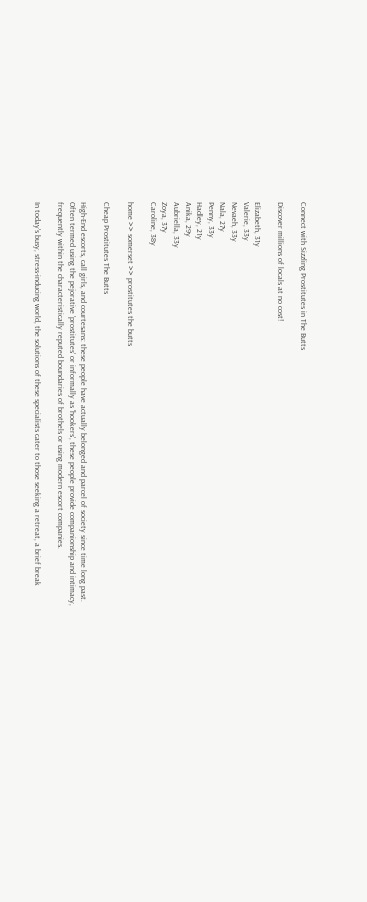Connect with Sizzling Prostitutes in The Butts

Discover millions of locals at no cost!

Elizabeth, 31y
Valerie, 33y
Nevaeh, 33y
Nala, 27y
Penny, 33y
Hadley, 21y
Anika, 29y
Aubriella, 33y
Zoya, 37y
Caroline, 38y

home >> somerset >> prostitutes the butts

Cheap Prostitutes The Butts

High-End escorts, call girls, and courtesans: these people have actually belonged and parcel of society since time long past. Often termed using the pejorative 'prostitutes' or informally as 'hookers', these people provide companionship and intimacy, frequently within the characteristically reputed boundaries of brothels or using modern escort companies.

In today's busy, stress-inducing world, the solutions of these specialists cater to those seeking a retreat, a brief break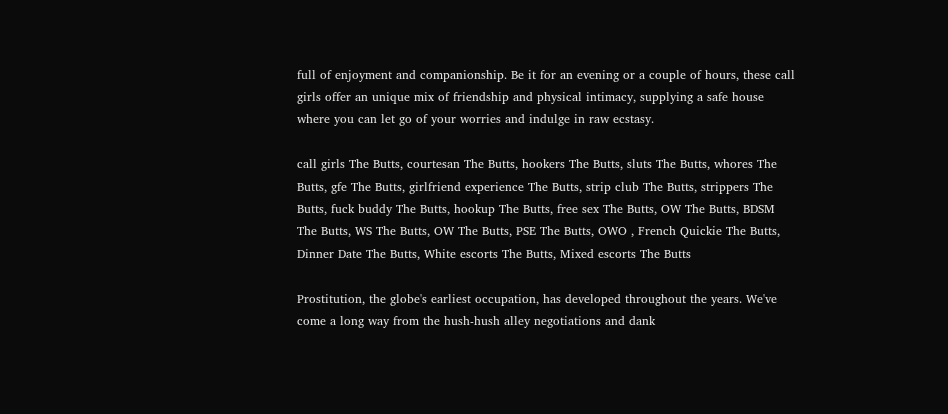full of enjoyment and companionship. Be it for an evening or a couple of hours, these call girls offer an unique mix of friendship and physical intimacy, supplying a safe house where you can let go of your worries and indulge in raw ecstasy.

call girls The Butts, courtesan The Butts, hookers The Butts, sluts The Butts, whores The Butts, gfe The Butts, girlfriend experience The Butts, strip club The Butts, strippers The Butts, fuck buddy The Butts, hookup The Butts, free sex The Butts, OW The Butts, BDSM The Butts, WS The Butts, OW The Butts, PSE The Butts, OWO , French Quickie The Butts, Dinner Date The Butts, White escorts The Butts, Mixed escorts The Butts

Prostitution, the globe's earliest occupation, has developed throughout the years. We've come a long way from the hush-hush alley negotiations and dank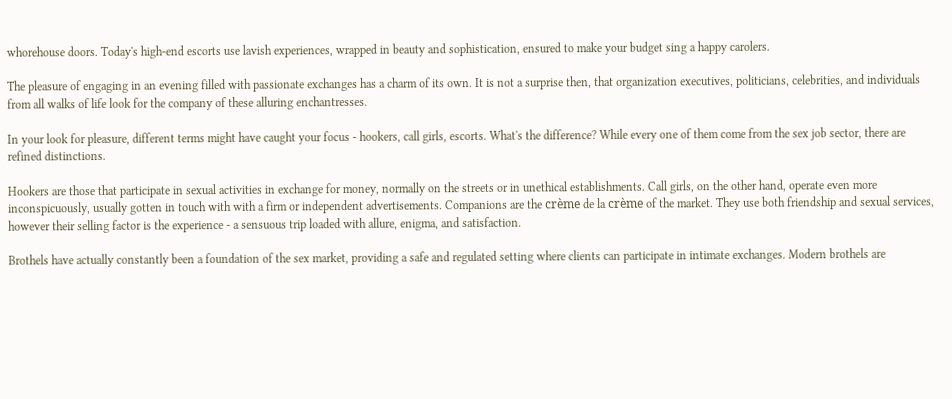whorehouse doors. Today's high-end escorts use lavish experiences, wrapped in beauty and sophistication, ensured to make your budget sing a happy carolers.

The pleasure of engaging in an evening filled with passionate exchanges has a charm of its own. It is not a surprise then, that organization executives, politicians, celebrities, and individuals from all walks of life look for the company of these alluring enchantresses.

In your look for pleasure, different terms might have caught your focus - hookers, call girls, escorts. What's the difference? While every one of them come from the sex job sector, there are refined distinctions.

Hookers are those that participate in sexual activities in exchange for money, normally on the streets or in unethical establishments. Call girls, on the other hand, operate even more inconspicuously, usually gotten in touch with with a firm or independent advertisements. Companions are the crème de la crème of the market. They use both friendship and sexual services, however their selling factor is the experience - a sensuous trip loaded with allure, enigma, and satisfaction.

Brothels have actually constantly been a foundation of the sex market, providing a safe and regulated setting where clients can participate in intimate exchanges. Modern brothels are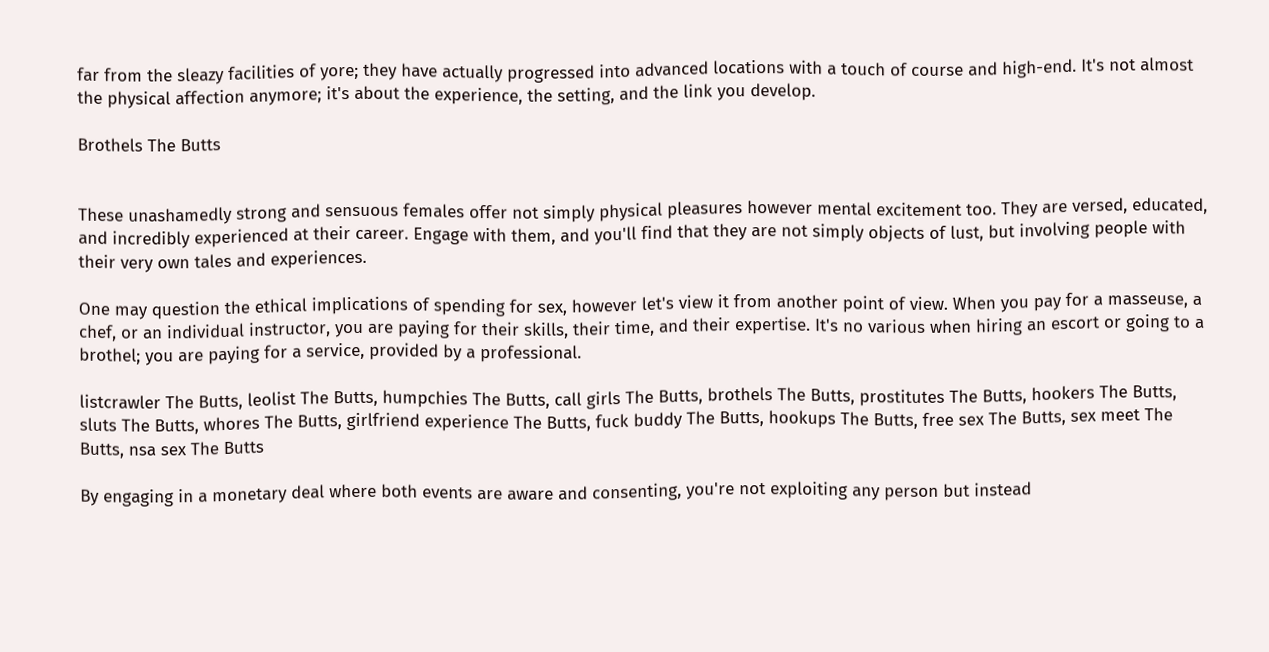far from the sleazy facilities of yore; they have actually progressed into advanced locations with a touch of course and high-end. It's not almost the physical affection anymore; it's about the experience, the setting, and the link you develop.

Brothels The Butts


These unashamedly strong and sensuous females offer not simply physical pleasures however mental excitement too. They are versed, educated, and incredibly experienced at their career. Engage with them, and you'll find that they are not simply objects of lust, but involving people with their very own tales and experiences.

One may question the ethical implications of spending for sex, however let's view it from another point of view. When you pay for a masseuse, a chef, or an individual instructor, you are paying for their skills, their time, and their expertise. It's no various when hiring an escort or going to a brothel; you are paying for a service, provided by a professional.

listcrawler The Butts, leolist The Butts, humpchies The Butts, call girls The Butts, brothels The Butts, prostitutes The Butts, hookers The Butts, sluts The Butts, whores The Butts, girlfriend experience The Butts, fuck buddy The Butts, hookups The Butts, free sex The Butts, sex meet The Butts, nsa sex The Butts

By engaging in a monetary deal where both events are aware and consenting, you're not exploiting any person but instead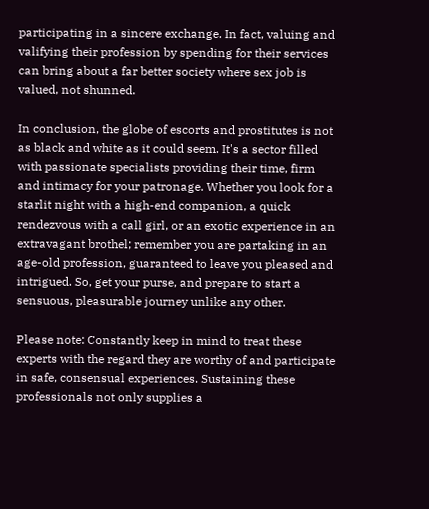participating in a sincere exchange. In fact, valuing and valifying their profession by spending for their services can bring about a far better society where sex job is valued, not shunned.

In conclusion, the globe of escorts and prostitutes is not as black and white as it could seem. It's a sector filled with passionate specialists providing their time, firm and intimacy for your patronage. Whether you look for a starlit night with a high-end companion, a quick rendezvous with a call girl, or an exotic experience in an extravagant brothel; remember you are partaking in an age-old profession, guaranteed to leave you pleased and intrigued. So, get your purse, and prepare to start a sensuous, pleasurable journey unlike any other.

Please note: Constantly keep in mind to treat these experts with the regard they are worthy of and participate in safe, consensual experiences. Sustaining these professionals not only supplies a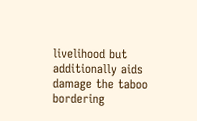livelihood but additionally aids damage the taboo bordering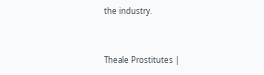the industry.


Theale Prostitutes |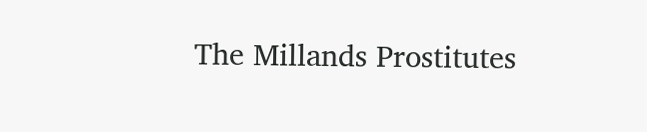The Millands Prostitutes